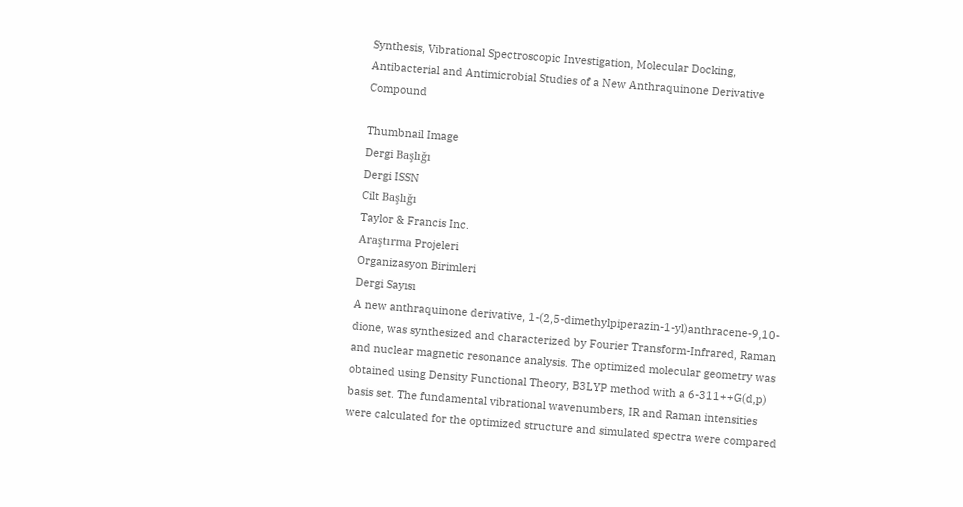Synthesis, Vibrational Spectroscopic Investigation, Molecular Docking, Antibacterial and Antimicrobial Studies of a New Anthraquinone Derivative Compound

Thumbnail Image
Dergi Başlığı
Dergi ISSN
Cilt Başlığı
Taylor & Francis Inc.
Araştırma Projeleri
Organizasyon Birimleri
Dergi Sayısı
A new anthraquinone derivative, 1-(2,5-dimethylpiperazin-1-yl)anthracene-9,10-dione, was synthesized and characterized by Fourier Transform-Infrared, Raman and nuclear magnetic resonance analysis. The optimized molecular geometry was obtained using Density Functional Theory, B3LYP method with a 6-311++G(d,p) basis set. The fundamental vibrational wavenumbers, IR and Raman intensities were calculated for the optimized structure and simulated spectra were compared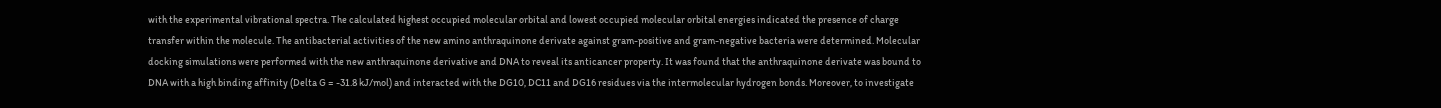with the experimental vibrational spectra. The calculated highest occupied molecular orbital and lowest occupied molecular orbital energies indicated the presence of charge transfer within the molecule. The antibacterial activities of the new amino anthraquinone derivate against gram-positive and gram-negative bacteria were determined. Molecular docking simulations were performed with the new anthraquinone derivative and DNA to reveal its anticancer property. It was found that the anthraquinone derivate was bound to DNA with a high binding affinity (Delta G = -31.8 kJ/mol) and interacted with the DG10, DC11 and DG16 residues via the intermolecular hydrogen bonds. Moreover, to investigate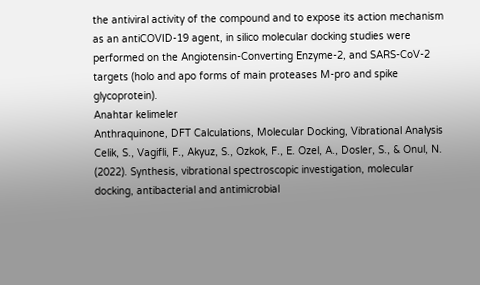the antiviral activity of the compound and to expose its action mechanism as an antiCOVID-19 agent, in silico molecular docking studies were performed on the Angiotensin-Converting Enzyme-2, and SARS-CoV-2 targets (holo and apo forms of main proteases M-pro and spike glycoprotein).
Anahtar kelimeler
Anthraquinone, DFT Calculations, Molecular Docking, Vibrational Analysis
Celik, S., Vagifli, F., Akyuz, S., Ozkok, F., E. Ozel, A., Dosler, S., & Onul, N. (2022). Synthesis, vibrational spectroscopic investigation, molecular docking, antibacterial and antimicrobial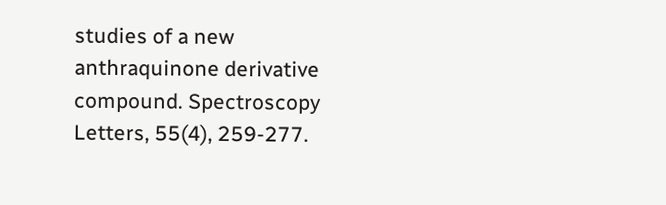studies of a new anthraquinone derivative compound. Spectroscopy Letters, 55(4), 259-277.